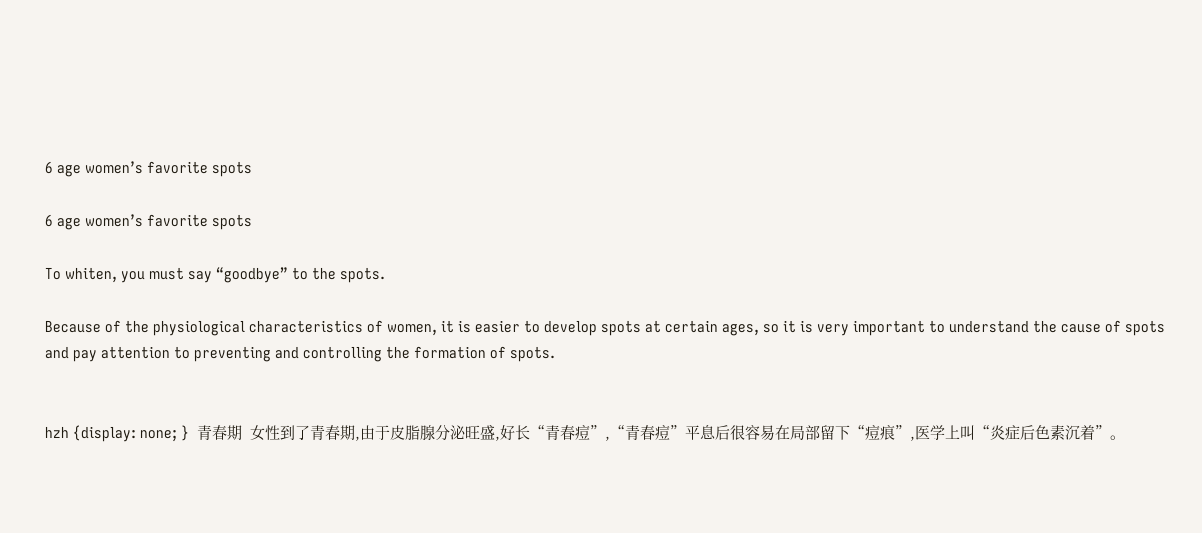6 age women’s favorite spots

6 age women’s favorite spots

To whiten, you must say “goodbye” to the spots.

Because of the physiological characteristics of women, it is easier to develop spots at certain ages, so it is very important to understand the cause of spots and pay attention to preventing and controlling the formation of spots.


hzh {display: none; }  青春期  女性到了青春期,由于皮脂腺分泌旺盛,好长“青春痘”,“青春痘”平息后很容易在局部留下“痘痕”,医学上叫“炎症后色素沉着”。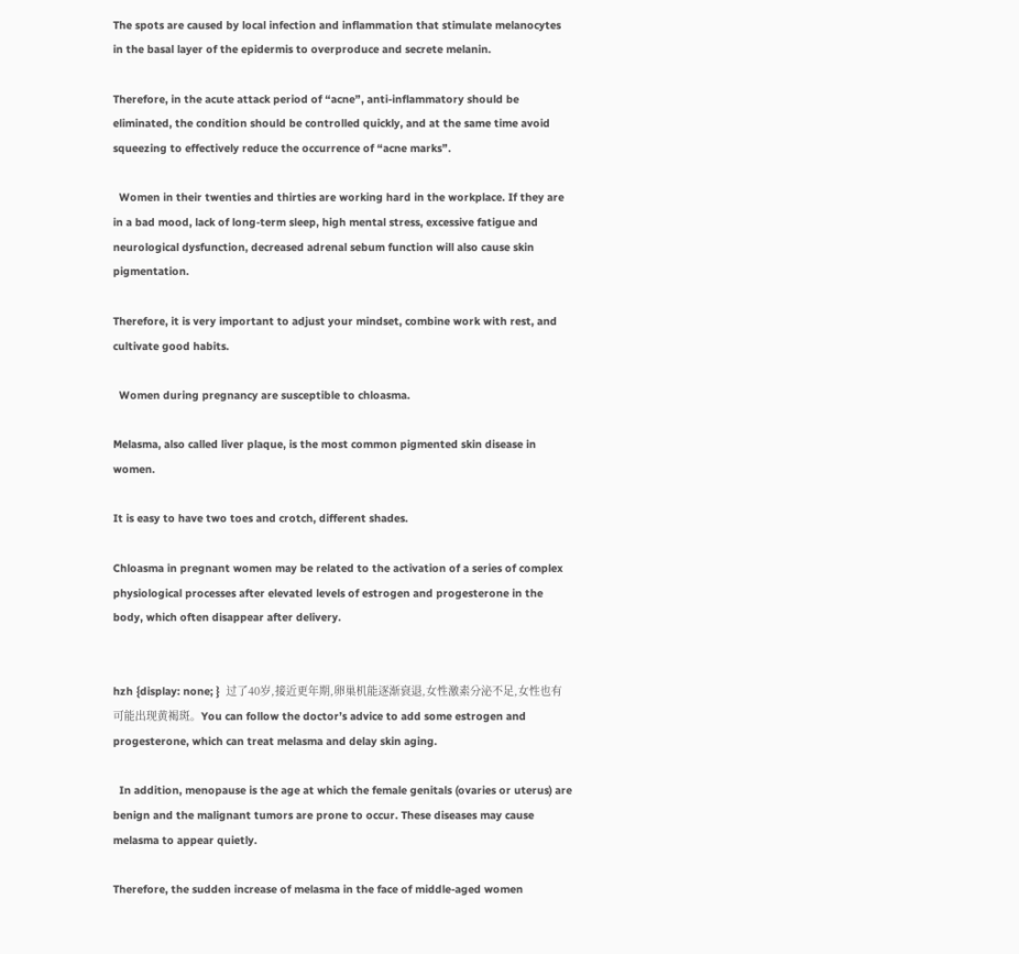The spots are caused by local infection and inflammation that stimulate melanocytes in the basal layer of the epidermis to overproduce and secrete melanin.

Therefore, in the acute attack period of “acne”, anti-inflammatory should be eliminated, the condition should be controlled quickly, and at the same time avoid squeezing to effectively reduce the occurrence of “acne marks”.

  Women in their twenties and thirties are working hard in the workplace. If they are in a bad mood, lack of long-term sleep, high mental stress, excessive fatigue and neurological dysfunction, decreased adrenal sebum function will also cause skin pigmentation.

Therefore, it is very important to adjust your mindset, combine work with rest, and cultivate good habits.

  Women during pregnancy are susceptible to chloasma.

Melasma, also called liver plaque, is the most common pigmented skin disease in women.

It is easy to have two toes and crotch, different shades.

Chloasma in pregnant women may be related to the activation of a series of complex physiological processes after elevated levels of estrogen and progesterone in the body, which often disappear after delivery.


hzh {display: none; }  过了40岁,接近更年期,卵巢机能逐渐衰退,女性激素分泌不足,女性也有可能出现黄褐斑。You can follow the doctor’s advice to add some estrogen and progesterone, which can treat melasma and delay skin aging.

  In addition, menopause is the age at which the female genitals (ovaries or uterus) are benign and the malignant tumors are prone to occur. These diseases may cause melasma to appear quietly.

Therefore, the sudden increase of melasma in the face of middle-aged women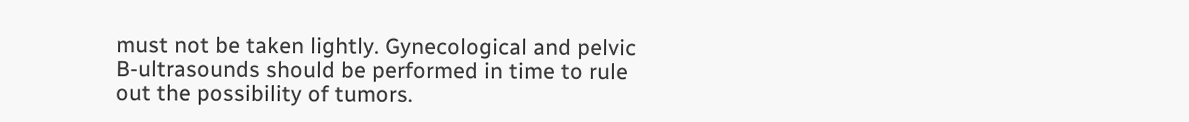must not be taken lightly. Gynecological and pelvic B-ultrasounds should be performed in time to rule out the possibility of tumors.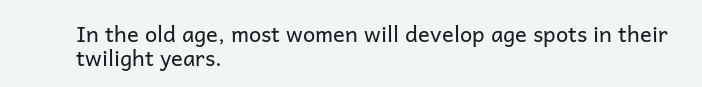In the old age, most women will develop age spots in their twilight years.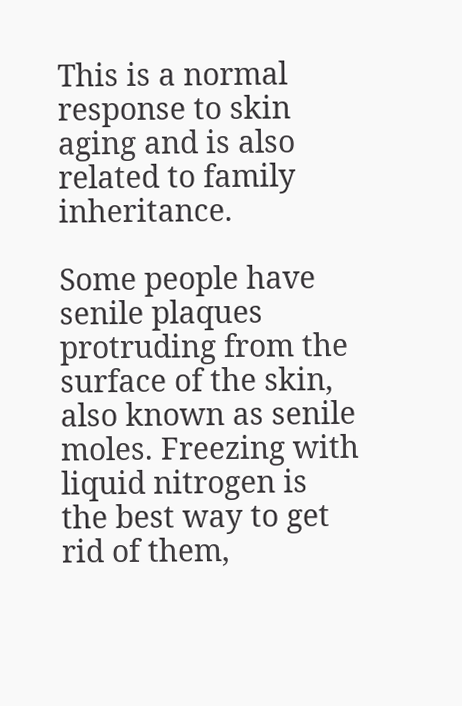This is a normal response to skin aging and is also related to family inheritance.

Some people have senile plaques protruding from the surface of the skin, also known as senile moles. Freezing with liquid nitrogen is the best way to get rid of them,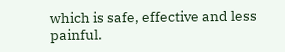which is safe, effective and less painful.